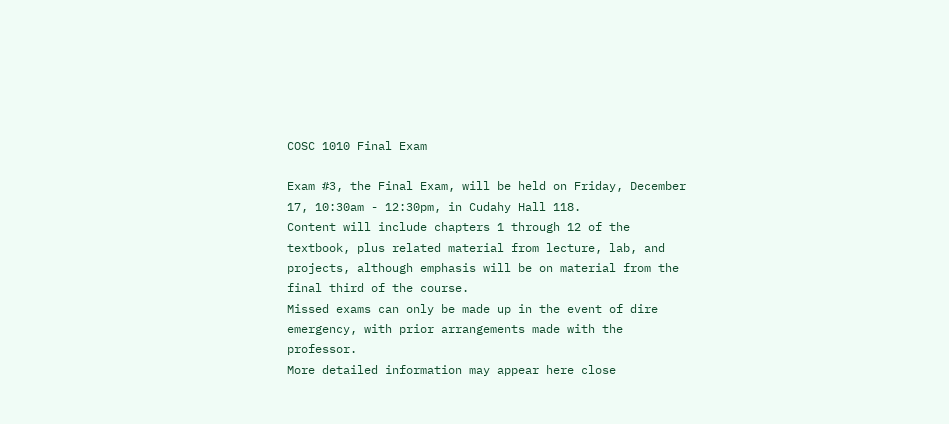COSC 1010 Final Exam

Exam #3, the Final Exam, will be held on Friday, December 17, 10:30am - 12:30pm, in Cudahy Hall 118.
Content will include chapters 1 through 12 of the textbook, plus related material from lecture, lab, and projects, although emphasis will be on material from the final third of the course.
Missed exams can only be made up in the event of dire emergency, with prior arrangements made with the professor.
More detailed information may appear here close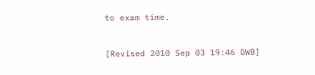to exam time.

[Revised 2010 Sep 03 19:46 DWB]